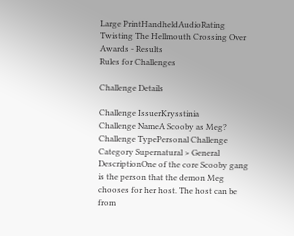Large PrintHandheldAudioRating
Twisting The Hellmouth Crossing Over Awards - Results
Rules for Challenges

Challenge Details

Challenge IssuerKrysstinia
Challenge NameA Scooby as Meg?
Challenge TypePersonal Challenge
Category Supernatural > General
DescriptionOne of the core Scooby gang is the person that the demon Meg chooses for her host. The host can be from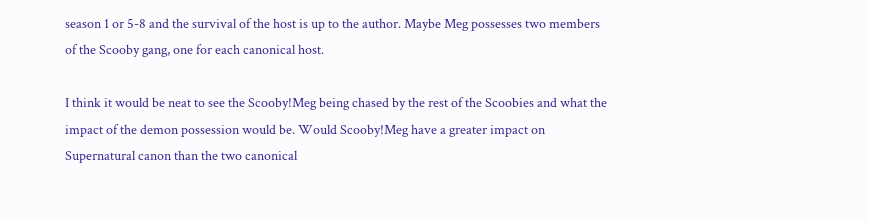season 1 or 5-8 and the survival of the host is up to the author. Maybe Meg possesses two members of the Scooby gang, one for each canonical host.

I think it would be neat to see the Scooby!Meg being chased by the rest of the Scoobies and what the impact of the demon possession would be. Would Scooby!Meg have a greater impact on Supernatural canon than the two canonical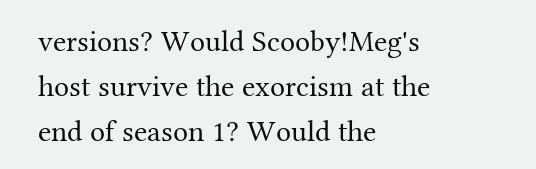versions? Would Scooby!Meg's host survive the exorcism at the end of season 1? Would the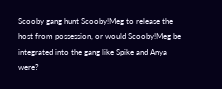Scooby gang hunt Scooby!Meg to release the host from possession, or would Scooby!Meg be integrated into the gang like Spike and Anya were?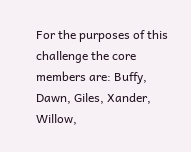For the purposes of this challenge the core members are: Buffy, Dawn, Giles, Xander, Willow,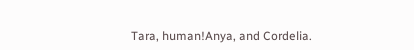Tara, human!Anya, and Cordelia.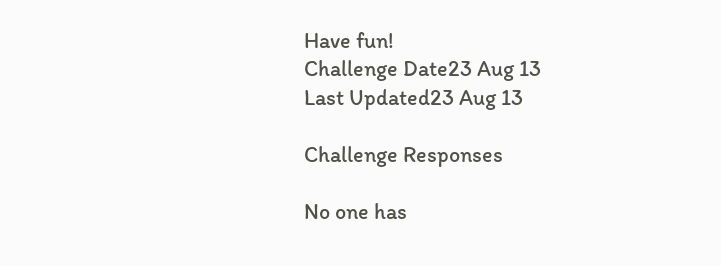Have fun!
Challenge Date23 Aug 13
Last Updated23 Aug 13

Challenge Responses

No one has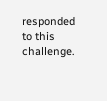responded to this challenge.